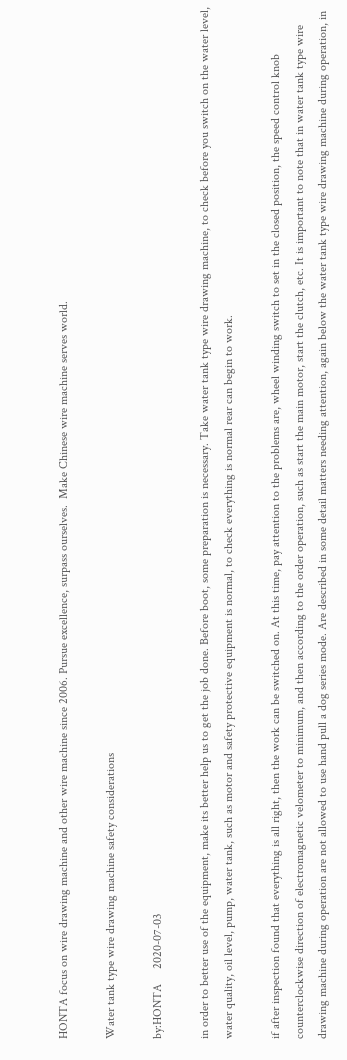HONTA focus on wire drawing machine and other wire machine since 2006. Pursue excellence, surpass ourselves.  Make Chinese wire machine serves world.

Water tank type wire drawing machine safety considerations

by:HONTA     2020-07-03

in order to better use of the equipment, make its better help us to get the job done. Before boot, some preparation is necessary. Take water tank type wire drawing machine, to check before you switch on the water level, water quality, oil level, pump, water tank, such as motor and safety protective equipment is normal, to check everything is normal rear can begin to work.

if after inspection found that everything is all right, then the work can be switched on. At this time, pay attention to the problems are, wheel winding switch to set in the closed position, the speed control knob counterclockwise direction of electromagnetic velometer to minimum, and then according to the order operation, such as start the main motor, start the clutch, etc. It is important to note that in water tank type wire drawing machine during operation are not allowed to use hand pull a dog series mode. Are described in some detail matters needing attention, again below the water tank type wire drawing machine during operation, in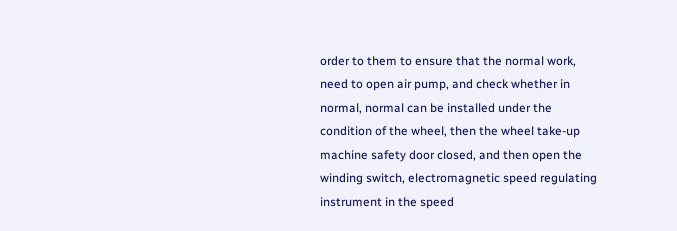order to them to ensure that the normal work, need to open air pump, and check whether in normal, normal can be installed under the condition of the wheel, then the wheel take-up machine safety door closed, and then open the winding switch, electromagnetic speed regulating instrument in the speed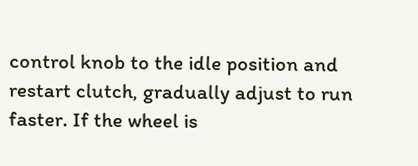control knob to the idle position and restart clutch, gradually adjust to run faster. If the wheel is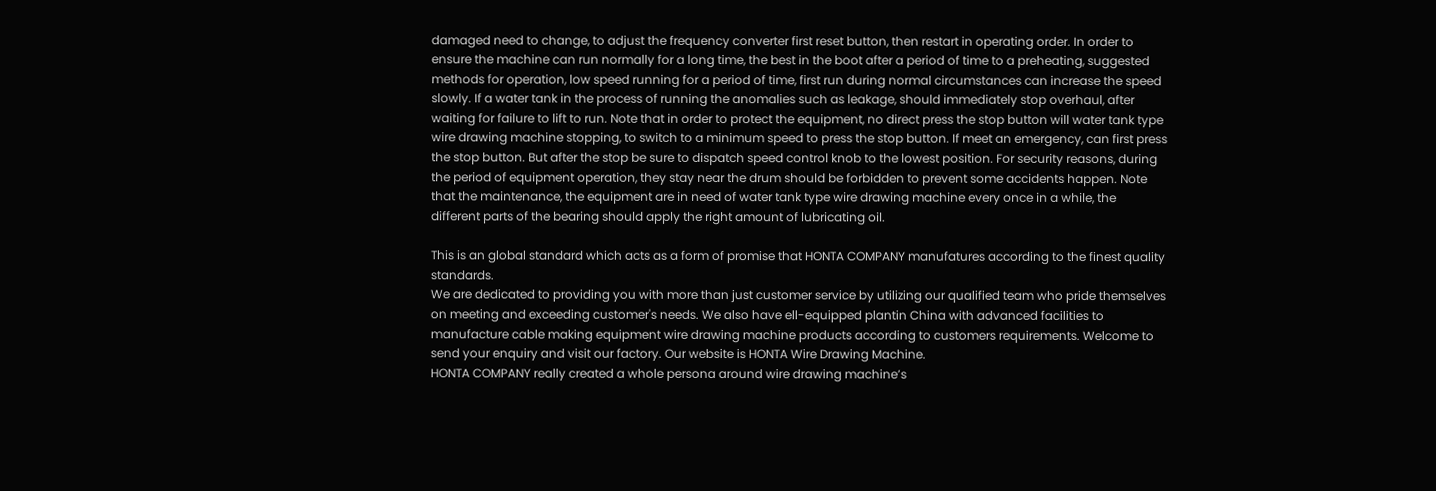damaged need to change, to adjust the frequency converter first reset button, then restart in operating order. In order to ensure the machine can run normally for a long time, the best in the boot after a period of time to a preheating, suggested methods for operation, low speed running for a period of time, first run during normal circumstances can increase the speed slowly. If a water tank in the process of running the anomalies such as leakage, should immediately stop overhaul, after waiting for failure to lift to run. Note that in order to protect the equipment, no direct press the stop button will water tank type wire drawing machine stopping, to switch to a minimum speed to press the stop button. If meet an emergency, can first press the stop button. But after the stop be sure to dispatch speed control knob to the lowest position. For security reasons, during the period of equipment operation, they stay near the drum should be forbidden to prevent some accidents happen. Note that the maintenance, the equipment are in need of water tank type wire drawing machine every once in a while, the different parts of the bearing should apply the right amount of lubricating oil.

This is an global standard which acts as a form of promise that HONTA COMPANY manufatures according to the finest quality standards.
We are dedicated to providing you with more than just customer service by utilizing our qualified team who pride themselves on meeting and exceeding customer's needs. We also have ell-equipped plantin China with advanced facilities to manufacture cable making equipment wire drawing machine products according to customers requirements. Welcome to send your enquiry and visit our factory. Our website is HONTA Wire Drawing Machine.
HONTA COMPANY really created a whole persona around wire drawing machine’s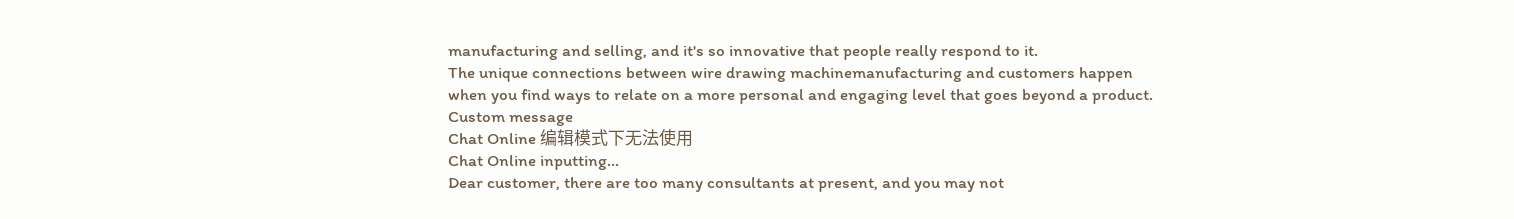manufacturing and selling, and it's so innovative that people really respond to it.
The unique connections between wire drawing machinemanufacturing and customers happen when you find ways to relate on a more personal and engaging level that goes beyond a product.
Custom message
Chat Online 编辑模式下无法使用
Chat Online inputting...
Dear customer, there are too many consultants at present, and you may not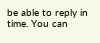be able to reply in time. You can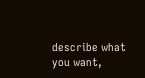describe what you want,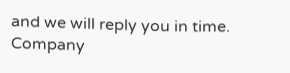and we will reply you in time. Company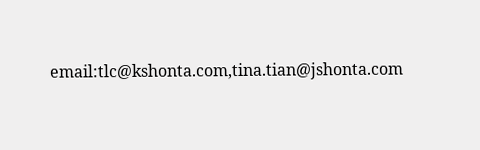email:tlc@kshonta.com,tina.tian@jshonta.com